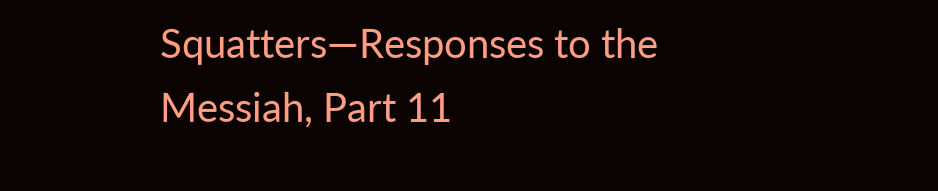Squatters—Responses to the Messiah, Part 11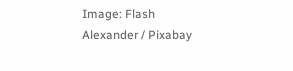Image: Flash Alexander / Pixabay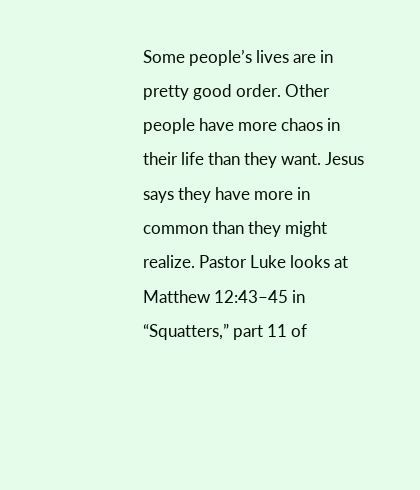Some people’s lives are in pretty good order. Other people have more chaos in their life than they want. Jesus says they have more in common than they might realize. Pastor Luke looks at Matthew 12:43–45 in “Squatters,” part 11 of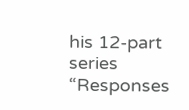his 12-part series “Responses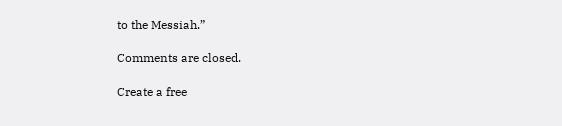to the Messiah.”

Comments are closed.

Create a free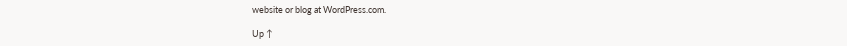website or blog at WordPress.com.

Up ↑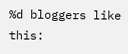%d bloggers like this: